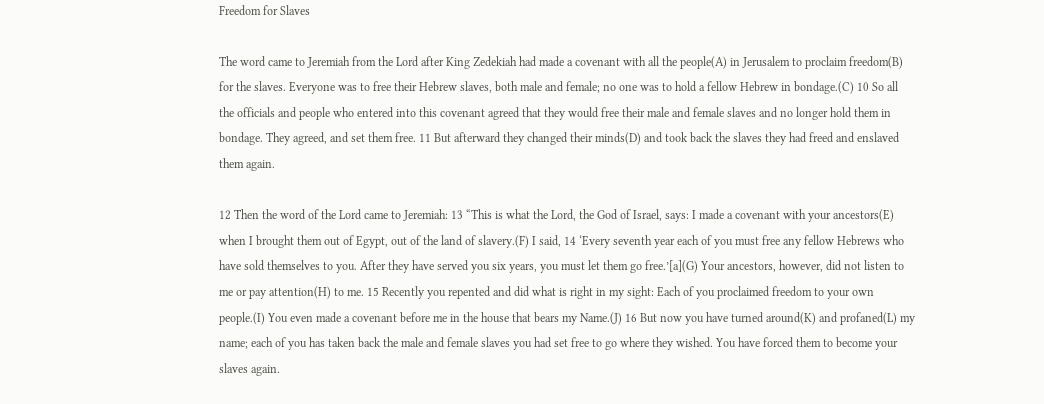Freedom for Slaves

The word came to Jeremiah from the Lord after King Zedekiah had made a covenant with all the people(A) in Jerusalem to proclaim freedom(B) for the slaves. Everyone was to free their Hebrew slaves, both male and female; no one was to hold a fellow Hebrew in bondage.(C) 10 So all the officials and people who entered into this covenant agreed that they would free their male and female slaves and no longer hold them in bondage. They agreed, and set them free. 11 But afterward they changed their minds(D) and took back the slaves they had freed and enslaved them again.

12 Then the word of the Lord came to Jeremiah: 13 “This is what the Lord, the God of Israel, says: I made a covenant with your ancestors(E) when I brought them out of Egypt, out of the land of slavery.(F) I said, 14 ‘Every seventh year each of you must free any fellow Hebrews who have sold themselves to you. After they have served you six years, you must let them go free.’[a](G) Your ancestors, however, did not listen to me or pay attention(H) to me. 15 Recently you repented and did what is right in my sight: Each of you proclaimed freedom to your own people.(I) You even made a covenant before me in the house that bears my Name.(J) 16 But now you have turned around(K) and profaned(L) my name; each of you has taken back the male and female slaves you had set free to go where they wished. You have forced them to become your slaves again.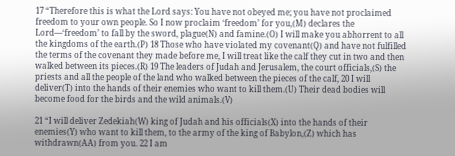17 “Therefore this is what the Lord says: You have not obeyed me; you have not proclaimed freedom to your own people. So I now proclaim ‘freedom’ for you,(M) declares the Lord—‘freedom’ to fall by the sword, plague(N) and famine.(O) I will make you abhorrent to all the kingdoms of the earth.(P) 18 Those who have violated my covenant(Q) and have not fulfilled the terms of the covenant they made before me, I will treat like the calf they cut in two and then walked between its pieces.(R) 19 The leaders of Judah and Jerusalem, the court officials,(S) the priests and all the people of the land who walked between the pieces of the calf, 20 I will deliver(T) into the hands of their enemies who want to kill them.(U) Their dead bodies will become food for the birds and the wild animals.(V)

21 “I will deliver Zedekiah(W) king of Judah and his officials(X) into the hands of their enemies(Y) who want to kill them, to the army of the king of Babylon,(Z) which has withdrawn(AA) from you. 22 I am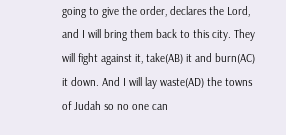going to give the order, declares the Lord, and I will bring them back to this city. They will fight against it, take(AB) it and burn(AC) it down. And I will lay waste(AD) the towns of Judah so no one can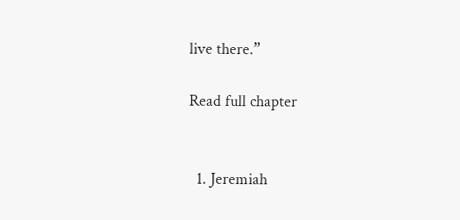live there.”

Read full chapter


  1. Jeremiah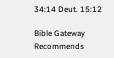34:14 Deut. 15:12

Bible Gateway Recommends